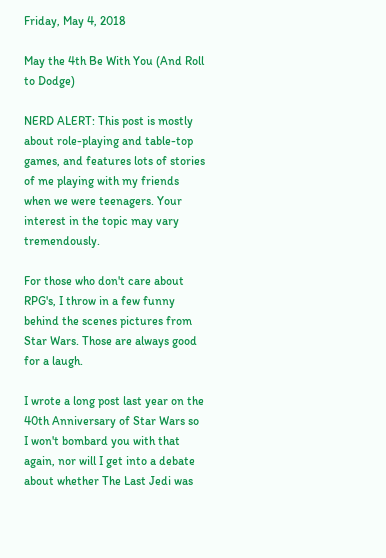Friday, May 4, 2018

May the 4th Be With You (And Roll to Dodge)

NERD ALERT: This post is mostly about role-playing and table-top games, and features lots of stories of me playing with my friends when we were teenagers. Your interest in the topic may vary tremendously.

For those who don't care about RPG's, I throw in a few funny behind the scenes pictures from Star Wars. Those are always good for a laugh.

I wrote a long post last year on the 40th Anniversary of Star Wars so I won't bombard you with that again, nor will I get into a debate about whether The Last Jedi was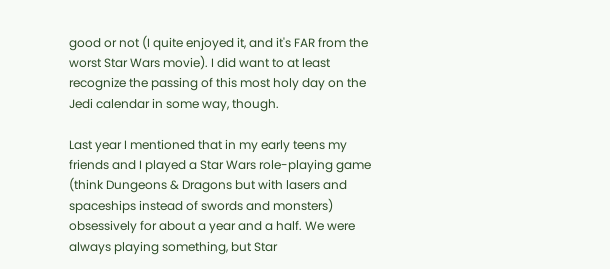good or not (I quite enjoyed it, and it's FAR from the worst Star Wars movie). I did want to at least recognize the passing of this most holy day on the Jedi calendar in some way, though.

Last year I mentioned that in my early teens my friends and I played a Star Wars role-playing game (think Dungeons & Dragons but with lasers and spaceships instead of swords and monsters) obsessively for about a year and a half. We were always playing something, but Star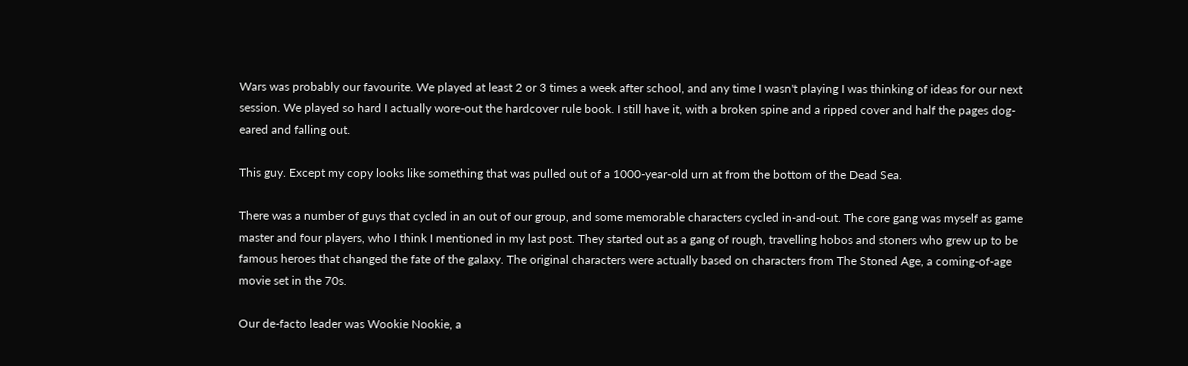Wars was probably our favourite. We played at least 2 or 3 times a week after school, and any time I wasn't playing I was thinking of ideas for our next session. We played so hard I actually wore-out the hardcover rule book. I still have it, with a broken spine and a ripped cover and half the pages dog-eared and falling out.

This guy. Except my copy looks like something that was pulled out of a 1000-year-old urn at from the bottom of the Dead Sea.

There was a number of guys that cycled in an out of our group, and some memorable characters cycled in-and-out. The core gang was myself as game master and four players, who I think I mentioned in my last post. They started out as a gang of rough, travelling hobos and stoners who grew up to be famous heroes that changed the fate of the galaxy. The original characters were actually based on characters from The Stoned Age, a coming-of-age movie set in the 70s.

Our de-facto leader was Wookie Nookie, a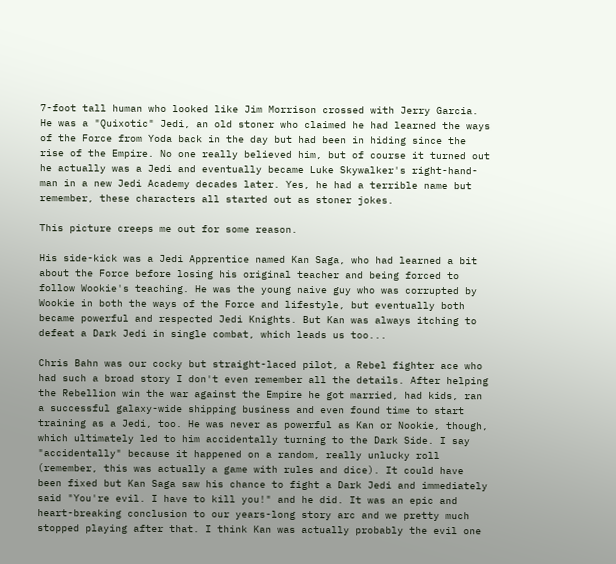7-foot tall human who looked like Jim Morrison crossed with Jerry Garcia. He was a "Quixotic" Jedi, an old stoner who claimed he had learned the ways of the Force from Yoda back in the day but had been in hiding since the rise of the Empire. No one really believed him, but of course it turned out he actually was a Jedi and eventually became Luke Skywalker's right-hand-man in a new Jedi Academy decades later. Yes, he had a terrible name but remember, these characters all started out as stoner jokes.

This picture creeps me out for some reason.

His side-kick was a Jedi Apprentice named Kan Saga, who had learned a bit about the Force before losing his original teacher and being forced to follow Wookie's teaching. He was the young naive guy who was corrupted by Wookie in both the ways of the Force and lifestyle, but eventually both became powerful and respected Jedi Knights. But Kan was always itching to defeat a Dark Jedi in single combat, which leads us too...

Chris Bahn was our cocky but straight-laced pilot, a Rebel fighter ace who had such a broad story I don't even remember all the details. After helping the Rebellion win the war against the Empire he got married, had kids, ran a successful galaxy-wide shipping business and even found time to start training as a Jedi, too. He was never as powerful as Kan or Nookie, though, which ultimately led to him accidentally turning to the Dark Side. I say "accidentally" because it happened on a random, really unlucky roll (remember, this was actually a game with rules and dice). It could have been fixed but Kan Saga saw his chance to fight a Dark Jedi and immediately said "You're evil. I have to kill you!" and he did. It was an epic and heart-breaking conclusion to our years-long story arc and we pretty much stopped playing after that. I think Kan was actually probably the evil one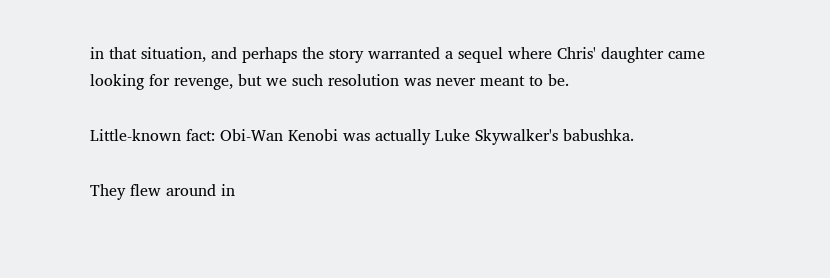in that situation, and perhaps the story warranted a sequel where Chris' daughter came looking for revenge, but we such resolution was never meant to be.

Little-known fact: Obi-Wan Kenobi was actually Luke Skywalker's babushka.

They flew around in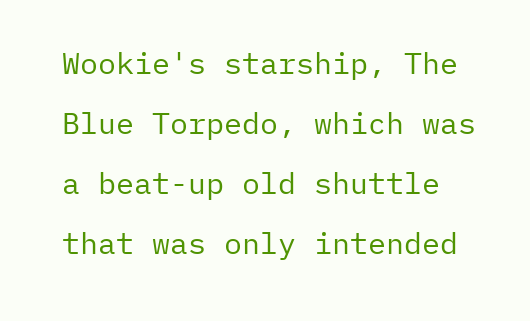Wookie's starship, The Blue Torpedo, which was a beat-up old shuttle that was only intended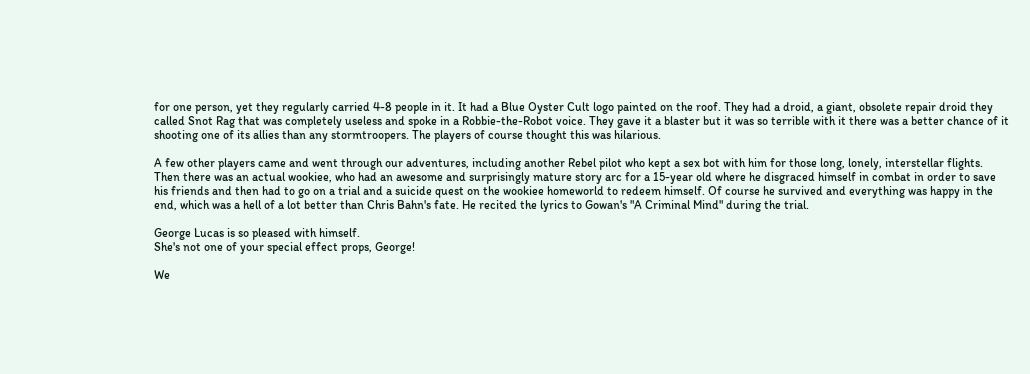for one person, yet they regularly carried 4-8 people in it. It had a Blue Oyster Cult logo painted on the roof. They had a droid, a giant, obsolete repair droid they called Snot Rag that was completely useless and spoke in a Robbie-the-Robot voice. They gave it a blaster but it was so terrible with it there was a better chance of it shooting one of its allies than any stormtroopers. The players of course thought this was hilarious.

A few other players came and went through our adventures, including another Rebel pilot who kept a sex bot with him for those long, lonely, interstellar flights. Then there was an actual wookiee, who had an awesome and surprisingly mature story arc for a 15-year old where he disgraced himself in combat in order to save his friends and then had to go on a trial and a suicide quest on the wookiee homeworld to redeem himself. Of course he survived and everything was happy in the end, which was a hell of a lot better than Chris Bahn's fate. He recited the lyrics to Gowan's "A Criminal Mind" during the trial.

George Lucas is so pleased with himself.
She's not one of your special effect props, George!

We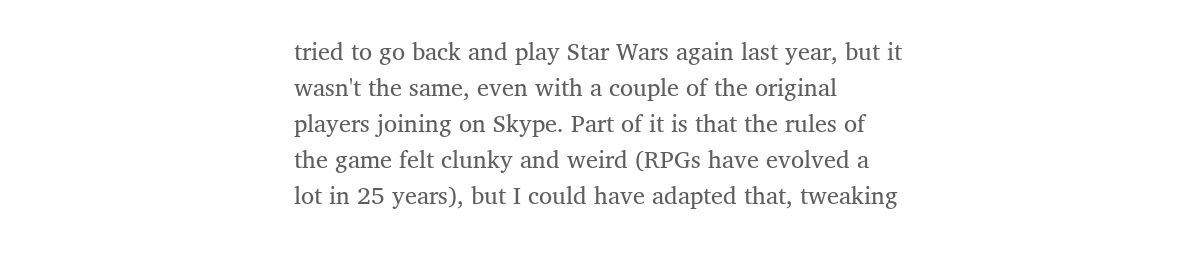tried to go back and play Star Wars again last year, but it wasn't the same, even with a couple of the original players joining on Skype. Part of it is that the rules of the game felt clunky and weird (RPGs have evolved a lot in 25 years), but I could have adapted that, tweaking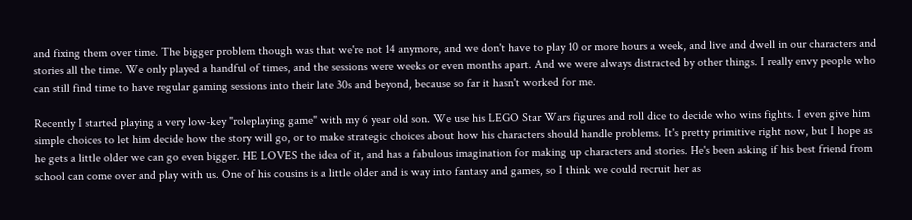and fixing them over time. The bigger problem though was that we're not 14 anymore, and we don't have to play 10 or more hours a week, and live and dwell in our characters and stories all the time. We only played a handful of times, and the sessions were weeks or even months apart. And we were always distracted by other things. I really envy people who can still find time to have regular gaming sessions into their late 30s and beyond, because so far it hasn't worked for me.

Recently I started playing a very low-key "roleplaying game" with my 6 year old son. We use his LEGO Star Wars figures and roll dice to decide who wins fights. I even give him simple choices to let him decide how the story will go, or to make strategic choices about how his characters should handle problems. It's pretty primitive right now, but I hope as he gets a little older we can go even bigger. HE LOVES the idea of it, and has a fabulous imagination for making up characters and stories. He's been asking if his best friend from school can come over and play with us. One of his cousins is a little older and is way into fantasy and games, so I think we could recruit her as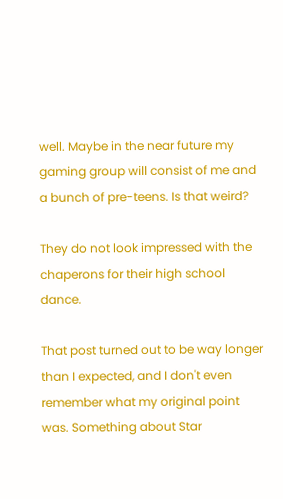well. Maybe in the near future my gaming group will consist of me and a bunch of pre-teens. Is that weird?

They do not look impressed with the chaperons for their high school dance.

That post turned out to be way longer than I expected, and I don't even remember what my original point was. Something about Star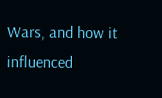Wars, and how it influenced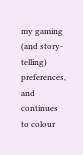my gaming (and story-telling) preferences, and continues to colour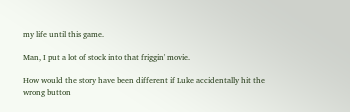my life until this game.

Man, I put a lot of stock into that friggin' movie.

How would the story have been different if Luke accidentally hit the wrong button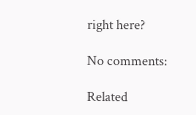right here?

No comments:

Related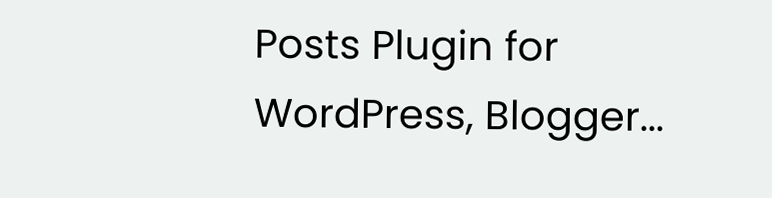Posts Plugin for WordPress, Blogger...